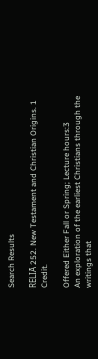Search Results

RELIĀ 252. New Testament and Christian Origins. 1 Credit.

Offered Either Fall or Spring; Lecture hours:3
An exploration of the earliest Christians through the writings that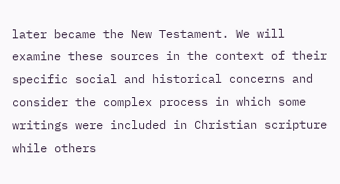later became the New Testament. We will examine these sources in the context of their specific social and historical concerns and consider the complex process in which some writings were included in Christian scripture while others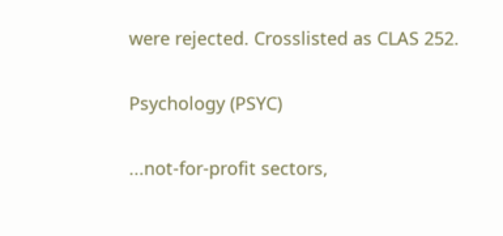were rejected. Crosslisted as CLAS 252.

Psychology (PSYC)

...not-for-profit sectors,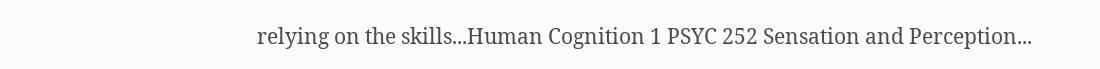relying on the skills...Human Cognition 1 PSYC 252 Sensation and Perception...